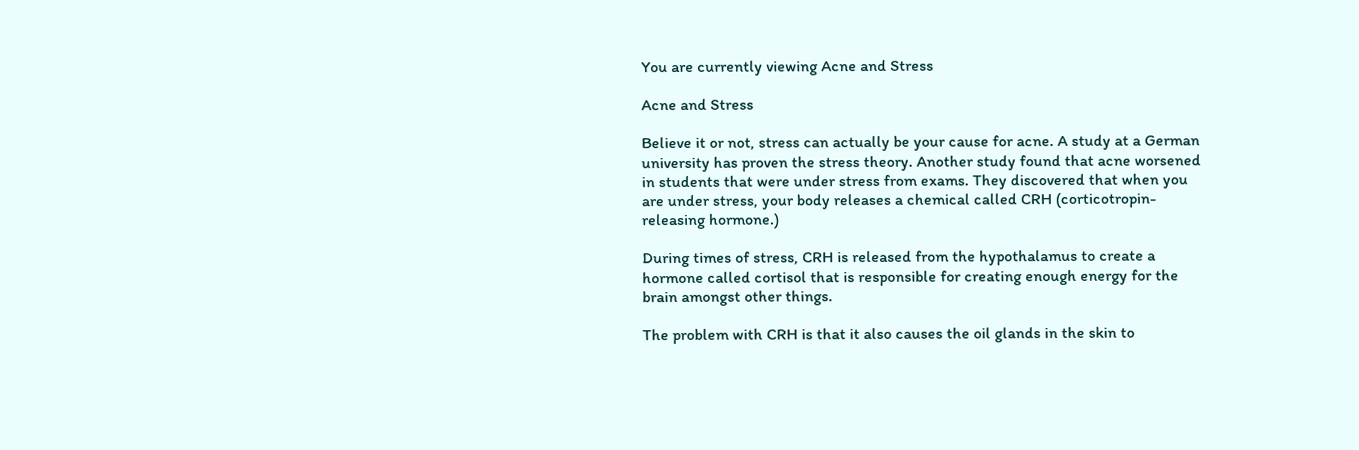You are currently viewing Acne and Stress

Acne and Stress

Believe it or not, stress can actually be your cause for acne. A study at a German university has proven the stress theory. Another study found that acne worsened in students that were under stress from exams. They discovered that when you are under stress, your body releases a chemical called CRH (corticotropin-releasing hormone.)

During times of stress, CRH is released from the hypothalamus to create a hormone called cortisol that is responsible for creating enough energy for the brain amongst other things.

The problem with CRH is that it also causes the oil glands in the skin to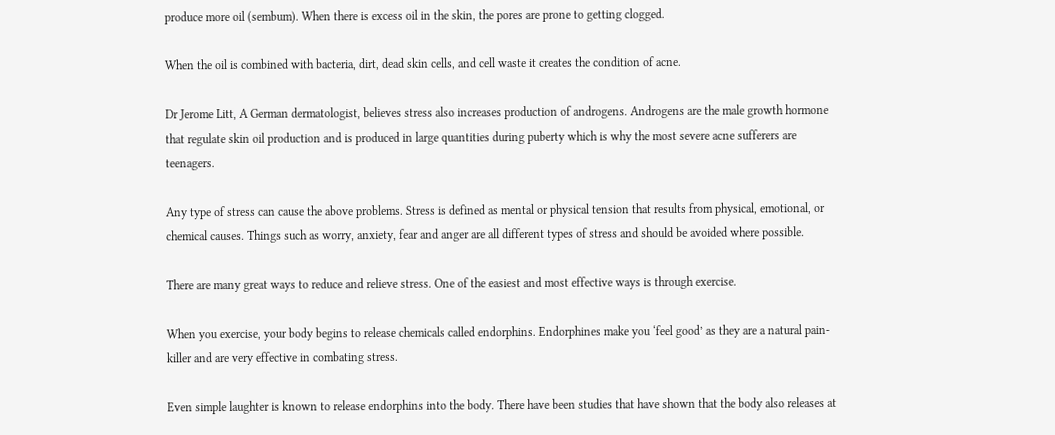produce more oil (sembum). When there is excess oil in the skin, the pores are prone to getting clogged.

When the oil is combined with bacteria, dirt, dead skin cells, and cell waste it creates the condition of acne.

Dr Jerome Litt, A German dermatologist, believes stress also increases production of androgens. Androgens are the male growth hormone that regulate skin oil production and is produced in large quantities during puberty which is why the most severe acne sufferers are teenagers.

Any type of stress can cause the above problems. Stress is defined as mental or physical tension that results from physical, emotional, or chemical causes. Things such as worry, anxiety, fear and anger are all different types of stress and should be avoided where possible.

There are many great ways to reduce and relieve stress. One of the easiest and most effective ways is through exercise.

When you exercise, your body begins to release chemicals called endorphins. Endorphines make you ‘feel good’ as they are a natural pain-killer and are very effective in combating stress.

Even simple laughter is known to release endorphins into the body. There have been studies that have shown that the body also releases at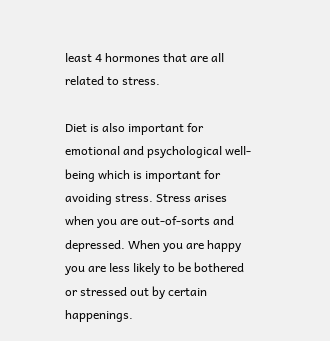least 4 hormones that are all related to stress.

Diet is also important for emotional and psychological well-being which is important for avoiding stress. Stress arises when you are out-of-sorts and depressed. When you are happy you are less likely to be bothered or stressed out by certain happenings.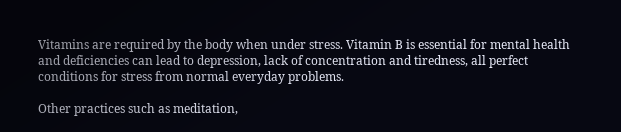Vitamins are required by the body when under stress. Vitamin B is essential for mental health and deficiencies can lead to depression, lack of concentration and tiredness, all perfect conditions for stress from normal everyday problems.

Other practices such as meditation,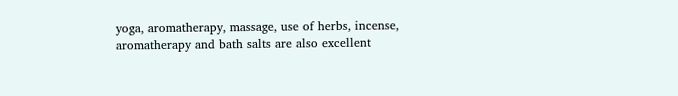yoga, aromatherapy, massage, use of herbs, incense, aromatherapy and bath salts are also excellent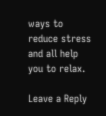ways to reduce stress and all help you to relax.

Leave a Reply